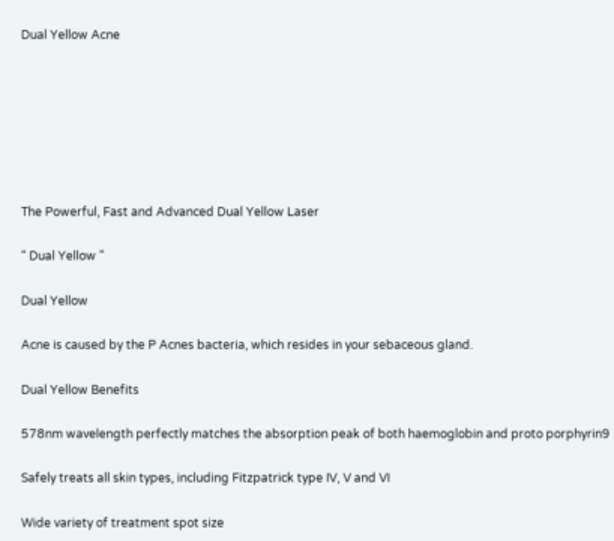Dual Yellow Acne







The Powerful, Fast and Advanced Dual Yellow Laser

“ Dual Yellow ”

Dual Yellow

Acne is caused by the P Acnes bacteria, which resides in your sebaceous gland.

Dual Yellow Benefits

578nm wavelength perfectly matches the absorption peak of both haemoglobin and proto porphyrin9

Safely treats all skin types, including Fitzpatrick type IV, V and VI

Wide variety of treatment spot size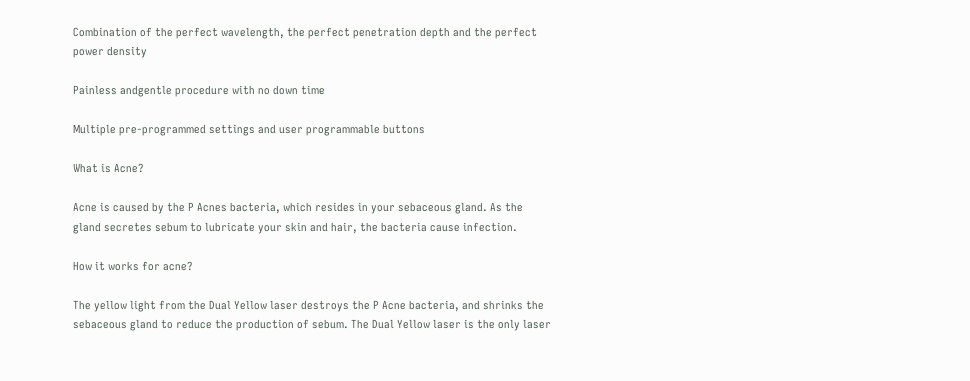Combination of the perfect wavelength, the perfect penetration depth and the perfect power density

Painless andgentle procedure with no down time

Multiple pre-programmed settings and user programmable buttons

What is Acne?

Acne is caused by the P Acnes bacteria, which resides in your sebaceous gland. As the gland secretes sebum to lubricate your skin and hair, the bacteria cause infection.

How it works for acne?

The yellow light from the Dual Yellow laser destroys the P Acne bacteria, and shrinks the sebaceous gland to reduce the production of sebum. The Dual Yellow laser is the only laser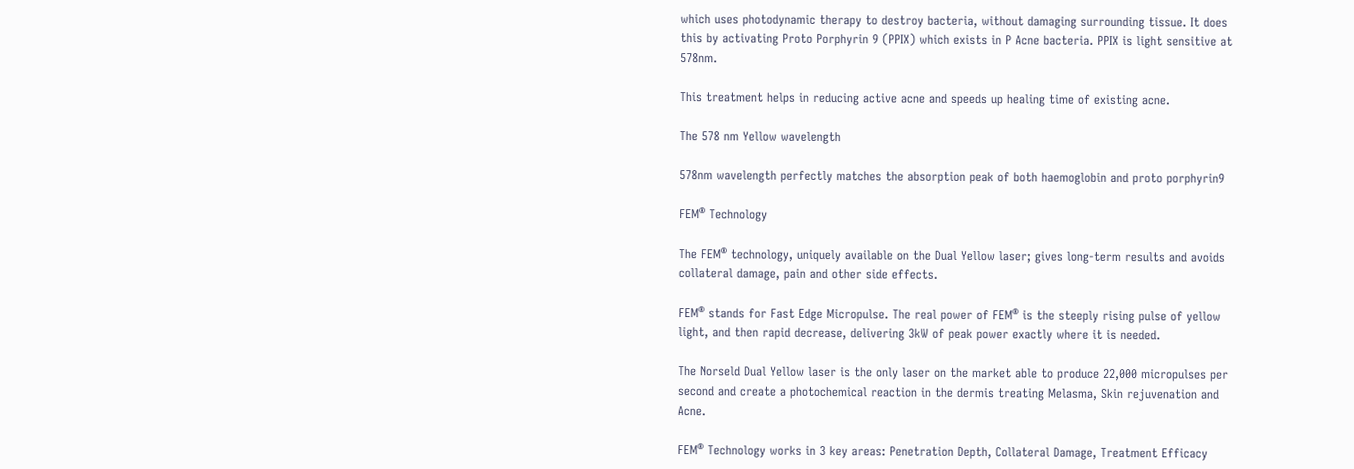which uses photodynamic therapy to destroy bacteria, without damaging surrounding tissue. It does this by activating Proto Porphyrin 9 (PPIX) which exists in P Acne bacteria. PPIX is light sensitive at 578nm.

This treatment helps in reducing active acne and speeds up healing time of existing acne.

The 578 nm Yellow wavelength

578nm wavelength perfectly matches the absorption peak of both haemoglobin and proto porphyrin9

FEM® Technology

The FEM® technology, uniquely available on the Dual Yellow laser; gives long-term results and avoids collateral damage, pain and other side effects.

FEM® stands for Fast Edge Micropulse. The real power of FEM® is the steeply rising pulse of yellow light, and then rapid decrease, delivering 3kW of peak power exactly where it is needed.

The Norseld Dual Yellow laser is the only laser on the market able to produce 22,000 micropulses per second and create a photochemical reaction in the dermis treating Melasma, Skin rejuvenation and Acne.

FEM® Technology works in 3 key areas: Penetration Depth, Collateral Damage, Treatment Efficacy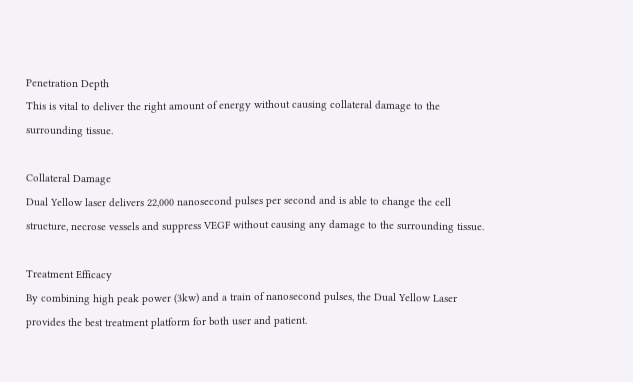Penetration Depth
This is vital to deliver the right amount of energy without causing collateral damage to the surrounding tissue.

Collateral Damage
Dual Yellow laser delivers 22,000 nanosecond pulses per second and is able to change the cell structure, necrose vessels and suppress VEGF without causing any damage to the surrounding tissue.

Treatment Efficacy
By combining high peak power (3kw) and a train of nanosecond pulses, the Dual Yellow Laser provides the best treatment platform for both user and patient.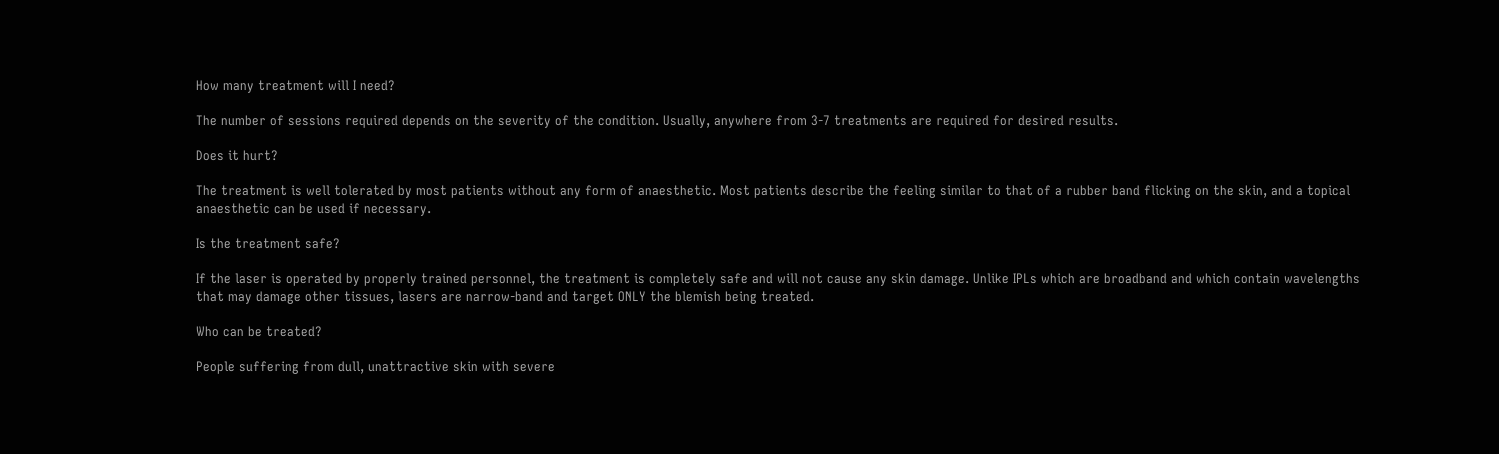How many treatment will I need?

The number of sessions required depends on the severity of the condition. Usually, anywhere from 3-7 treatments are required for desired results.

Does it hurt?

The treatment is well tolerated by most patients without any form of anaesthetic. Most patients describe the feeling similar to that of a rubber band flicking on the skin, and a topical anaesthetic can be used if necessary.

Is the treatment safe?

If the laser is operated by properly trained personnel, the treatment is completely safe and will not cause any skin damage. Unlike IPLs which are broadband and which contain wavelengths that may damage other tissues, lasers are narrow-band and target ONLY the blemish being treated.

Who can be treated?

People suffering from dull, unattractive skin with severe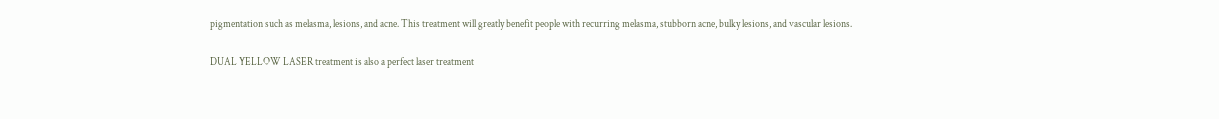pigmentation such as melasma, lesions, and acne. This treatment will greatly benefit people with recurring melasma, stubborn acne, bulky lesions, and vascular lesions.

DUAL YELLOW LASER treatment is also a perfect laser treatment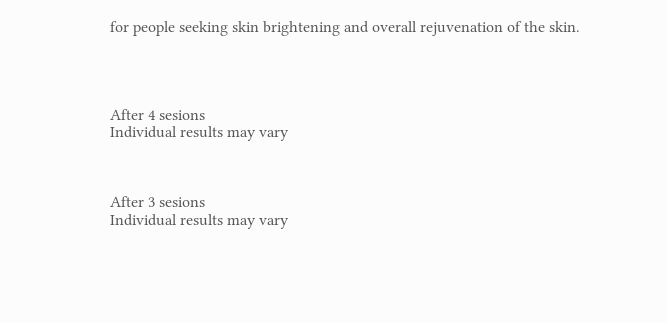for people seeking skin brightening and overall rejuvenation of the skin.




After 4 sesions
Individual results may vary



After 3 sesions
Individual results may vary